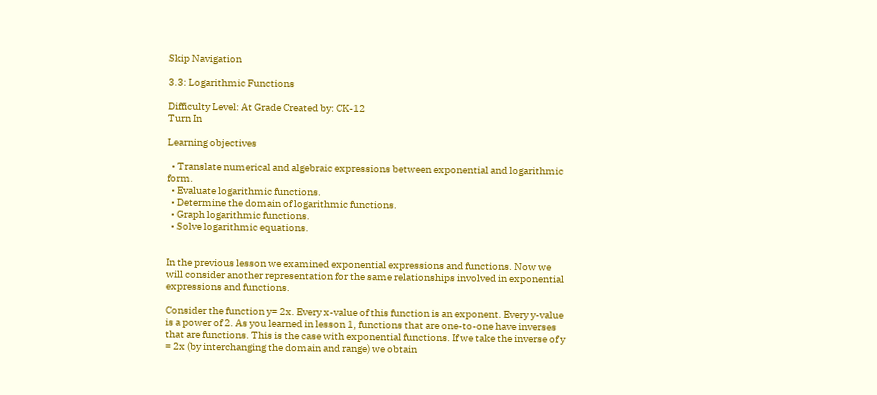Skip Navigation

3.3: Logarithmic Functions

Difficulty Level: At Grade Created by: CK-12
Turn In

Learning objectives

  • Translate numerical and algebraic expressions between exponential and logarithmic form.
  • Evaluate logarithmic functions.
  • Determine the domain of logarithmic functions.
  • Graph logarithmic functions.
  • Solve logarithmic equations.


In the previous lesson we examined exponential expressions and functions. Now we will consider another representation for the same relationships involved in exponential expressions and functions.

Consider the function y= 2x. Every x-value of this function is an exponent. Every y-value is a power of 2. As you learned in lesson 1, functions that are one-to-one have inverses that are functions. This is the case with exponential functions. If we take the inverse of y = 2x (by interchanging the domain and range) we obtain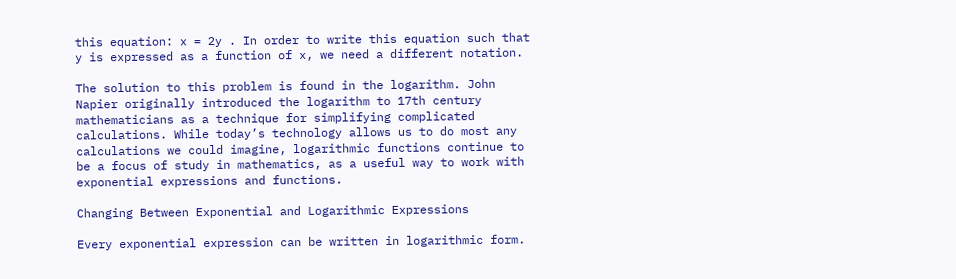this equation: x = 2y . In order to write this equation such that y is expressed as a function of x, we need a different notation.

The solution to this problem is found in the logarithm. John Napier originally introduced the logarithm to 17th century mathematicians as a technique for simplifying complicated calculations. While today’s technology allows us to do most any calculations we could imagine, logarithmic functions continue to be a focus of study in mathematics, as a useful way to work with exponential expressions and functions.

Changing Between Exponential and Logarithmic Expressions

Every exponential expression can be written in logarithmic form.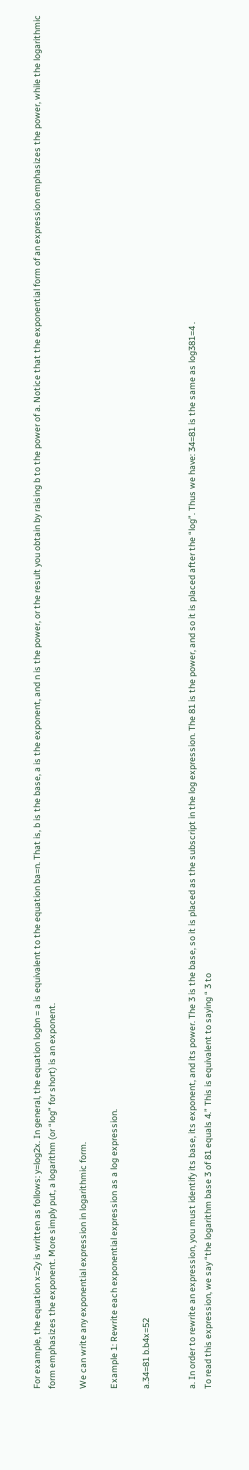For example, the equation x=2y is written as follows: y=log2x. In general, the equation logbn = a is equivalent to the equation ba=n. That is, b is the base, a is the exponent, and n is the power, or the result you obtain by raising b to the power of a. Notice that the exponential form of an expression emphasizes the power, while the logarithmic form emphasizes the exponent. More simply put, a logarithm (or “log” for short) is an exponent.

We can write any exponential expression in logarithmic form.

Example 1: Rewrite each exponential expression as a log expression.

a.34=81 b.b4x=52


a. In order to rewrite an expression, you must identify its base, its exponent, and its power. The 3 is the base, so it is placed as the subscript in the log expression. The 81 is the power, and so it is placed after the “log”. Thus we have: 34=81 is the same as log381=4 .
To read this expression, we say “the logarithm base 3 of 81 equals 4.” This is equivalent to saying “ 3 to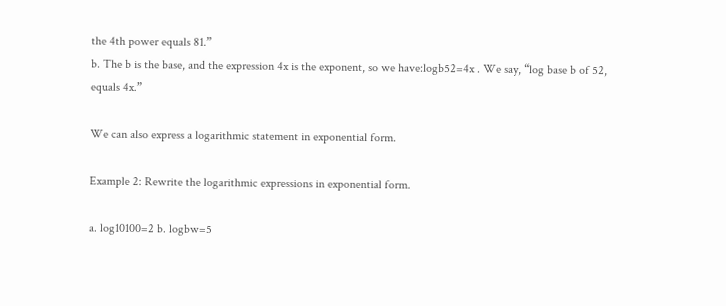the 4th power equals 81.”
b. The b is the base, and the expression 4x is the exponent, so we have:logb52=4x . We say, “log base b of 52, equals 4x.”

We can also express a logarithmic statement in exponential form.

Example 2: Rewrite the logarithmic expressions in exponential form.

a. log10100=2 b. logbw=5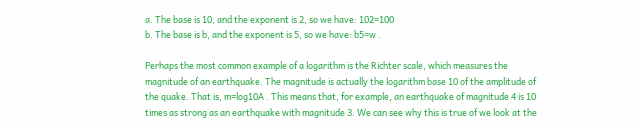a. The base is 10, and the exponent is 2, so we have: 102=100
b. The base is b, and the exponent is 5, so we have: b5=w .

Perhaps the most common example of a logarithm is the Richter scale, which measures the magnitude of an earthquake. The magnitude is actually the logarithm base 10 of the amplitude of the quake. That is, m=log10A . This means that, for example, an earthquake of magnitude 4 is 10 times as strong as an earthquake with magnitude 3. We can see why this is true of we look at the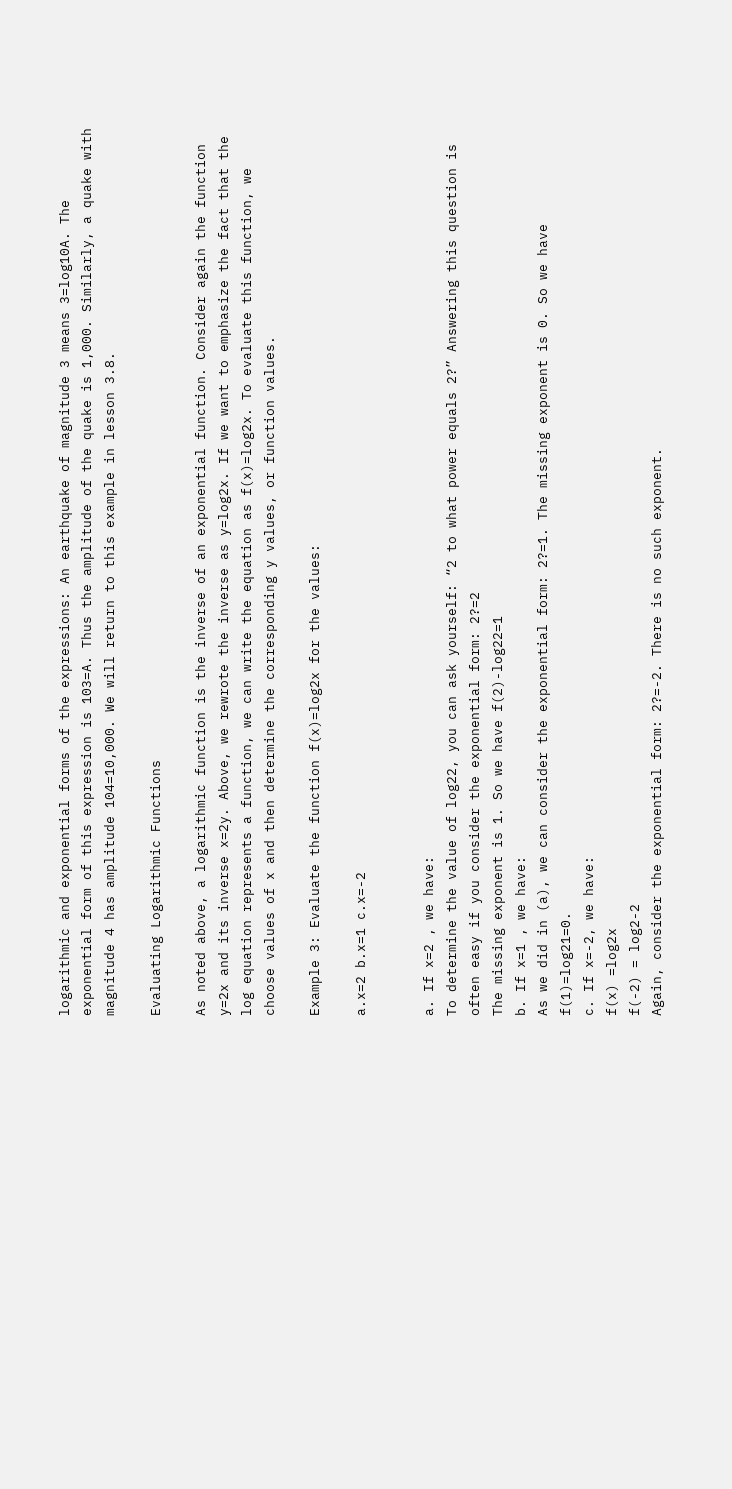logarithmic and exponential forms of the expressions: An earthquake of magnitude 3 means 3=log10A. The exponential form of this expression is 103=A. Thus the amplitude of the quake is 1,000. Similarly, a quake with magnitude 4 has amplitude 104=10,000. We will return to this example in lesson 3.8.

Evaluating Logarithmic Functions

As noted above, a logarithmic function is the inverse of an exponential function. Consider again the function y=2x and its inverse x=2y. Above, we rewrote the inverse as y=log2x. If we want to emphasize the fact that the log equation represents a function, we can write the equation as f(x)=log2x. To evaluate this function, we choose values of x and then determine the corresponding y values, or function values.

Example 3: Evaluate the function f(x)=log2x for the values:

a.x=2 b.x=1 c.x=-2


a. If x=2 , we have:
To determine the value of log22, you can ask yourself: “2 to what power equals 2?” Answering this question is often easy if you consider the exponential form: 2?=2
The missing exponent is 1. So we have f(2)-log22=1
b. If x=1 , we have:
As we did in (a), we can consider the exponential form: 2?=1. The missing exponent is 0. So we have f(1)=log21=0.
c. If x=-2, we have:
f(x) =log2x
f(-2) = log2-2
Again, consider the exponential form: 2?=-2. There is no such exponent.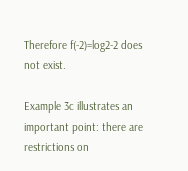Therefore f(-2)=log2-2 does not exist.

Example 3c illustrates an important point: there are restrictions on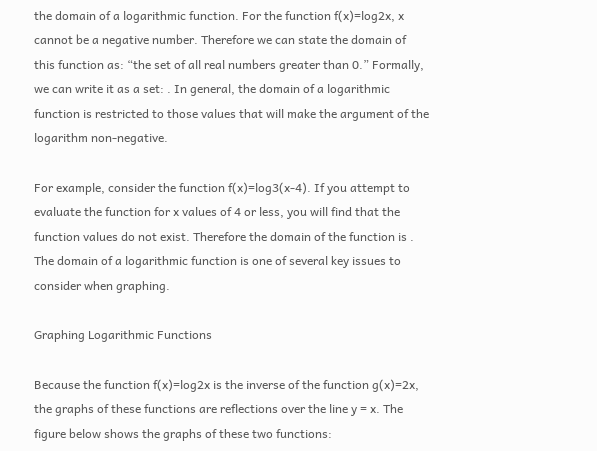the domain of a logarithmic function. For the function f(x)=log2x, x cannot be a negative number. Therefore we can state the domain of this function as: “the set of all real numbers greater than 0.” Formally, we can write it as a set: . In general, the domain of a logarithmic function is restricted to those values that will make the argument of the logarithm non-negative.

For example, consider the function f(x)=log3(x-4). If you attempt to evaluate the function for x values of 4 or less, you will find that the function values do not exist. Therefore the domain of the function is . The domain of a logarithmic function is one of several key issues to consider when graphing.

Graphing Logarithmic Functions

Because the function f(x)=log2x is the inverse of the function g(x)=2x, the graphs of these functions are reflections over the line y = x. The figure below shows the graphs of these two functions: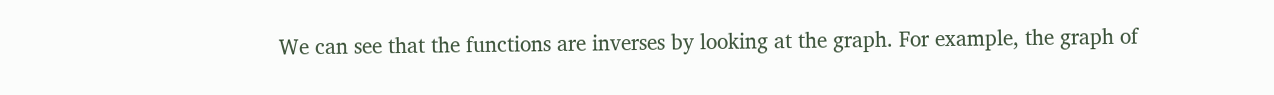We can see that the functions are inverses by looking at the graph. For example, the graph of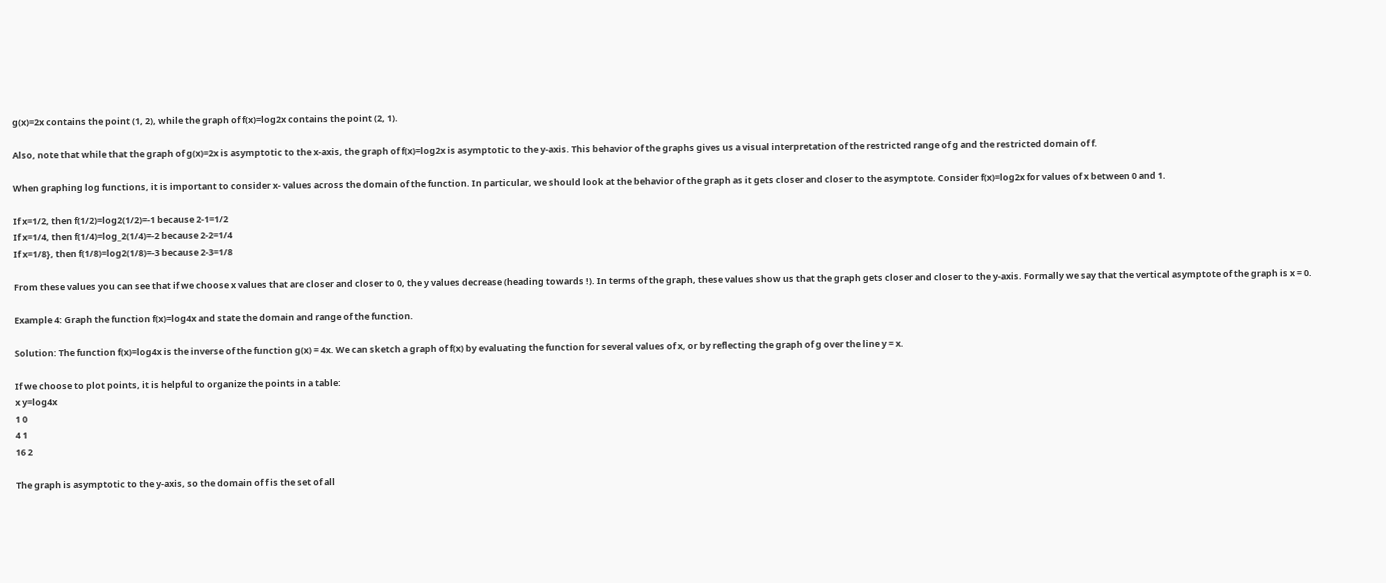g(x)=2x contains the point (1, 2), while the graph of f(x)=log2x contains the point (2, 1).

Also, note that while that the graph of g(x)=2x is asymptotic to the x-axis, the graph of f(x)=log2x is asymptotic to the y-axis. This behavior of the graphs gives us a visual interpretation of the restricted range of g and the restricted domain of f.

When graphing log functions, it is important to consider x- values across the domain of the function. In particular, we should look at the behavior of the graph as it gets closer and closer to the asymptote. Consider f(x)=log2x for values of x between 0 and 1.

If x=1/2, then f(1/2)=log2(1/2)=-1 because 2-1=1/2
If x=1/4, then f(1/4)=log_2(1/4)=-2 because 2-2=1/4
If x=1/8}, then f(1/8)=log2(1/8)=-3 because 2-3=1/8

From these values you can see that if we choose x values that are closer and closer to 0, the y values decrease (heading towards !). In terms of the graph, these values show us that the graph gets closer and closer to the y-axis. Formally we say that the vertical asymptote of the graph is x = 0.

Example 4: Graph the function f(x)=log4x and state the domain and range of the function.

Solution: The function f(x)=log4x is the inverse of the function g(x) = 4x. We can sketch a graph of f(x) by evaluating the function for several values of x, or by reflecting the graph of g over the line y = x.

If we choose to plot points, it is helpful to organize the points in a table:
x y=log4x
1 0
4 1
16 2

The graph is asymptotic to the y-axis, so the domain of f is the set of all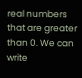real numbers that are greater than 0. We can write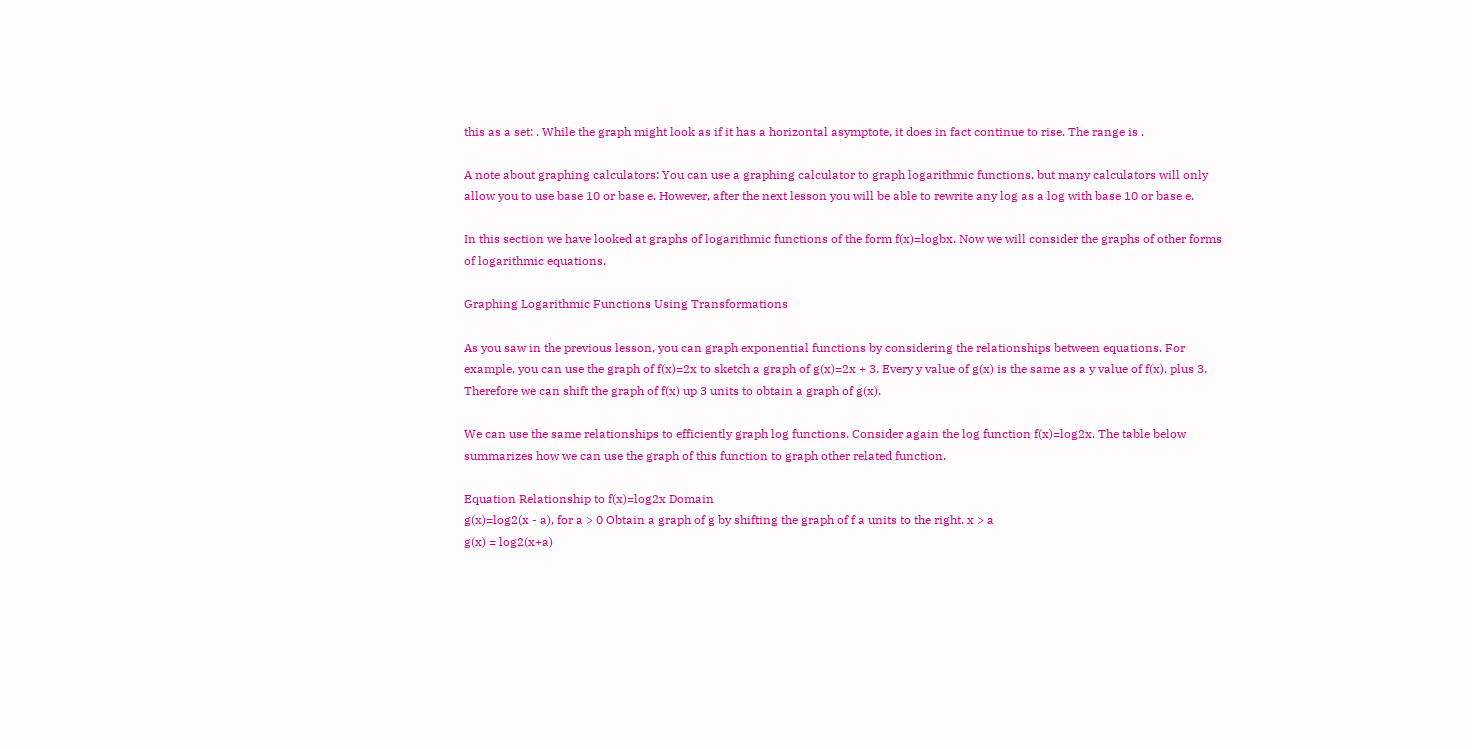this as a set: . While the graph might look as if it has a horizontal asymptote, it does in fact continue to rise. The range is .

A note about graphing calculators: You can use a graphing calculator to graph logarithmic functions, but many calculators will only allow you to use base 10 or base e. However, after the next lesson you will be able to rewrite any log as a log with base 10 or base e.

In this section we have looked at graphs of logarithmic functions of the form f(x)=logbx. Now we will consider the graphs of other forms of logarithmic equations.

Graphing Logarithmic Functions Using Transformations

As you saw in the previous lesson, you can graph exponential functions by considering the relationships between equations. For example, you can use the graph of f(x)=2x to sketch a graph of g(x)=2x + 3. Every y value of g(x) is the same as a y value of f(x), plus 3. Therefore we can shift the graph of f(x) up 3 units to obtain a graph of g(x).

We can use the same relationships to efficiently graph log functions. Consider again the log function f(x)=log2x. The table below summarizes how we can use the graph of this function to graph other related function.

Equation Relationship to f(x)=log2x Domain
g(x)=log2(x - a), for a > 0 Obtain a graph of g by shifting the graph of f a units to the right. x > a
g(x) = log2(x+a)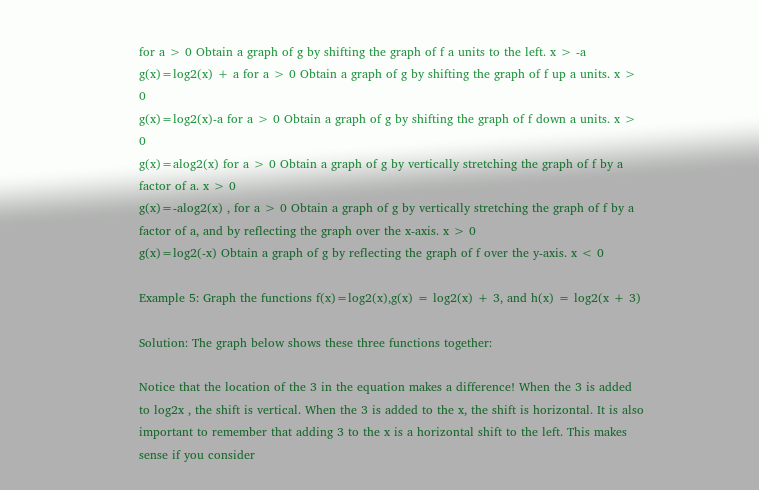for a > 0 Obtain a graph of g by shifting the graph of f a units to the left. x > -a
g(x)=log2(x) + a for a > 0 Obtain a graph of g by shifting the graph of f up a units. x > 0
g(x)=log2(x)-a for a > 0 Obtain a graph of g by shifting the graph of f down a units. x > 0
g(x)=alog2(x) for a > 0 Obtain a graph of g by vertically stretching the graph of f by a factor of a. x > 0
g(x)=-alog2(x) , for a > 0 Obtain a graph of g by vertically stretching the graph of f by a factor of a, and by reflecting the graph over the x-axis. x > 0
g(x)=log2(-x) Obtain a graph of g by reflecting the graph of f over the y-axis. x < 0

Example 5: Graph the functions f(x)=log2(x),g(x) = log2(x) + 3, and h(x) = log2(x + 3)

Solution: The graph below shows these three functions together:

Notice that the location of the 3 in the equation makes a difference! When the 3 is added to log2x , the shift is vertical. When the 3 is added to the x, the shift is horizontal. It is also important to remember that adding 3 to the x is a horizontal shift to the left. This makes sense if you consider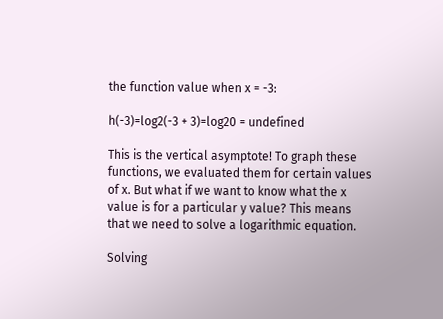the function value when x = -3:

h(-3)=log2(-3 + 3)=log20 = undefined

This is the vertical asymptote! To graph these functions, we evaluated them for certain values of x. But what if we want to know what the x value is for a particular y value? This means that we need to solve a logarithmic equation.

Solving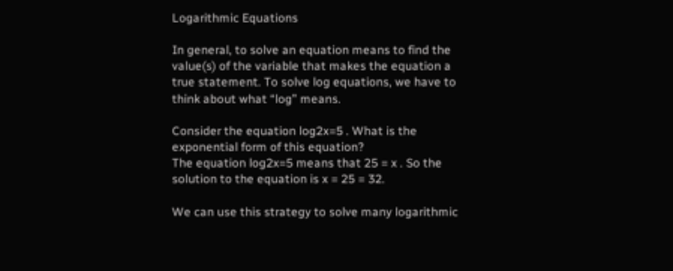Logarithmic Equations

In general, to solve an equation means to find the value(s) of the variable that makes the equation a true statement. To solve log equations, we have to think about what “log” means.

Consider the equation log2x=5 . What is the exponential form of this equation?
The equation log2x=5 means that 25 = x . So the solution to the equation is x = 25 = 32.

We can use this strategy to solve many logarithmic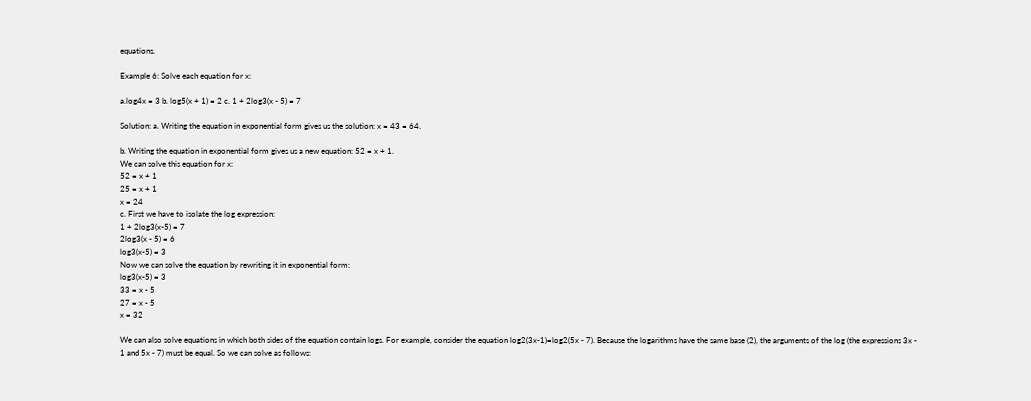equations.

Example 6: Solve each equation for x:

a.log4x = 3 b. log5(x + 1) = 2 c. 1 + 2log3(x - 5) = 7

Solution: a. Writing the equation in exponential form gives us the solution: x = 43 = 64.

b. Writing the equation in exponential form gives us a new equation: 52 = x + 1.
We can solve this equation for x:
52 = x + 1
25 = x + 1
x = 24
c. First we have to isolate the log expression:
1 + 2log3(x-5) = 7
2log3(x - 5) = 6
log3(x-5) = 3
Now we can solve the equation by rewriting it in exponential form:
log3(x-5) = 3
33 = x - 5
27 = x - 5
x = 32

We can also solve equations in which both sides of the equation contain logs. For example, consider the equation log2(3x-1)=log2(5x - 7). Because the logarithms have the same base (2), the arguments of the log (the expressions 3x - 1 and 5x - 7) must be equal. So we can solve as follows: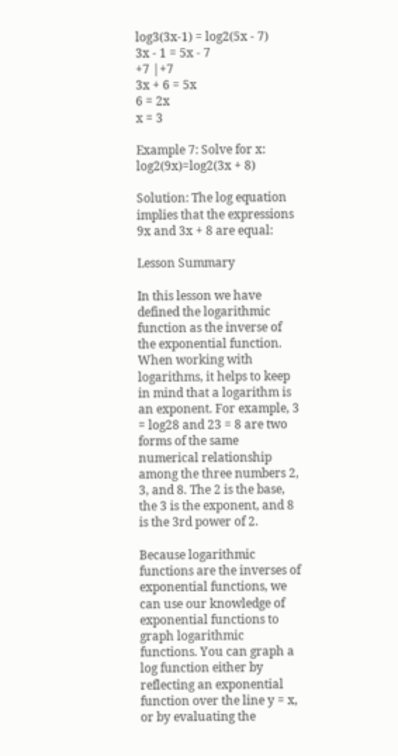log3(3x-1) = log2(5x - 7)
3x - 1 = 5x - 7
+7 |+7
3x + 6 = 5x
6 = 2x
x = 3

Example 7: Solve for x: log2(9x)=log2(3x + 8)

Solution: The log equation implies that the expressions 9x and 3x + 8 are equal:

Lesson Summary

In this lesson we have defined the logarithmic function as the inverse of the exponential function. When working with logarithms, it helps to keep in mind that a logarithm is an exponent. For example, 3 = log28 and 23 = 8 are two forms of the same numerical relationship among the three numbers 2, 3, and 8. The 2 is the base, the 3 is the exponent, and 8 is the 3rd power of 2.

Because logarithmic functions are the inverses of exponential functions, we can use our knowledge of exponential functions to graph logarithmic functions. You can graph a log function either by reflecting an exponential function over the line y = x, or by evaluating the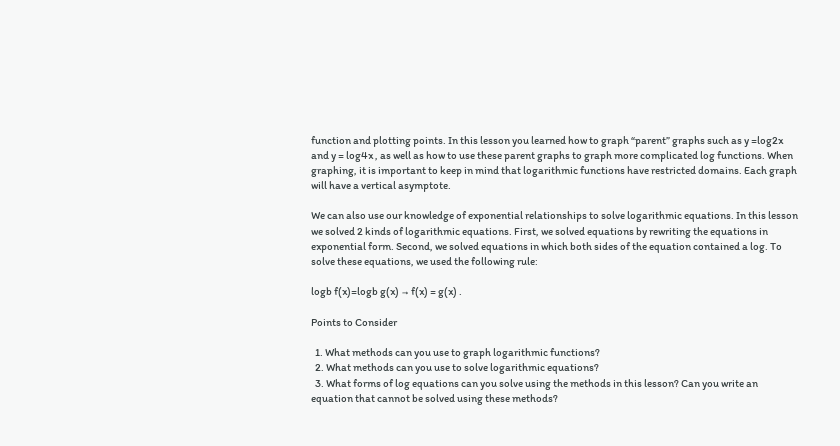function and plotting points. In this lesson you learned how to graph “parent” graphs such as y =log2x and y = log4x , as well as how to use these parent graphs to graph more complicated log functions. When graphing, it is important to keep in mind that logarithmic functions have restricted domains. Each graph will have a vertical asymptote.

We can also use our knowledge of exponential relationships to solve logarithmic equations. In this lesson we solved 2 kinds of logarithmic equations. First, we solved equations by rewriting the equations in exponential form. Second, we solved equations in which both sides of the equation contained a log. To solve these equations, we used the following rule:

logb f(x)=logb g(x) → f(x) = g(x) .

Points to Consider

  1. What methods can you use to graph logarithmic functions?
  2. What methods can you use to solve logarithmic equations?
  3. What forms of log equations can you solve using the methods in this lesson? Can you write an equation that cannot be solved using these methods?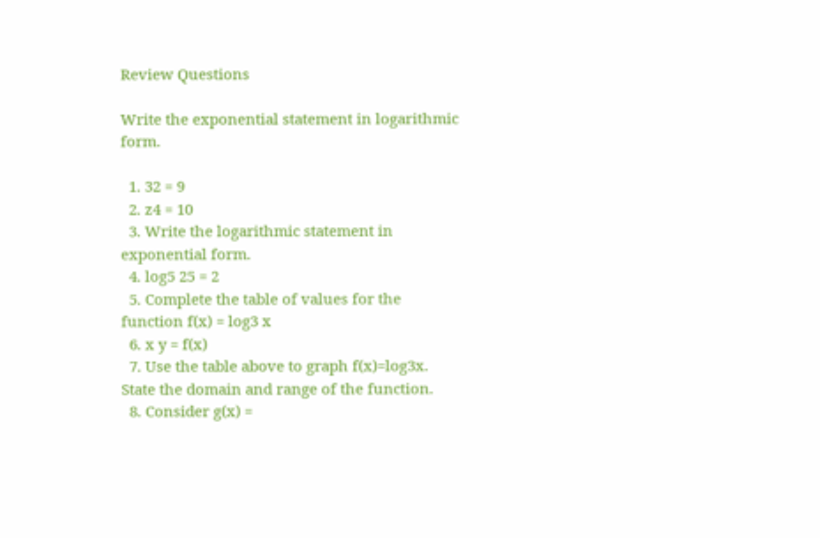Review Questions

Write the exponential statement in logarithmic form.

  1. 32 = 9
  2. z4 = 10
  3. Write the logarithmic statement in exponential form.
  4. log5 25 = 2
  5. Complete the table of values for the function f(x) = log3 x
  6. x y = f(x)
  7. Use the table above to graph f(x)=log3x. State the domain and range of the function.
  8. Consider g(x) =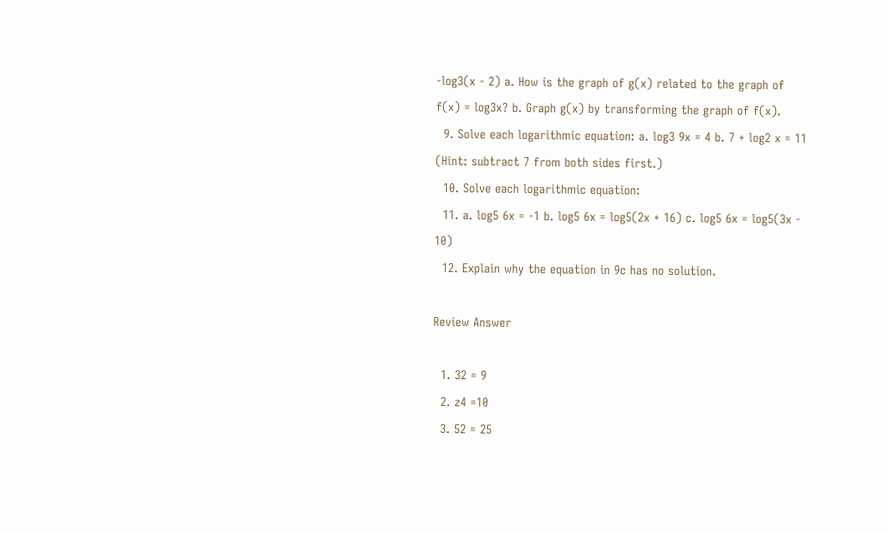-log3(x - 2) a. How is the graph of g(x) related to the graph of f(x) = log3x? b. Graph g(x) by transforming the graph of f(x).
  9. Solve each logarithmic equation: a. log3 9x = 4 b. 7 + log2 x = 11 (Hint: subtract 7 from both sides first.)
  10. Solve each logarithmic equation:
  11. a. log5 6x = -1 b. log5 6x = log5(2x + 16) c. log5 6x = log5(3x - 10)
  12. Explain why the equation in 9c has no solution.

Review Answer

  1. 32 = 9
  2. z4 =10
  3. 52 = 25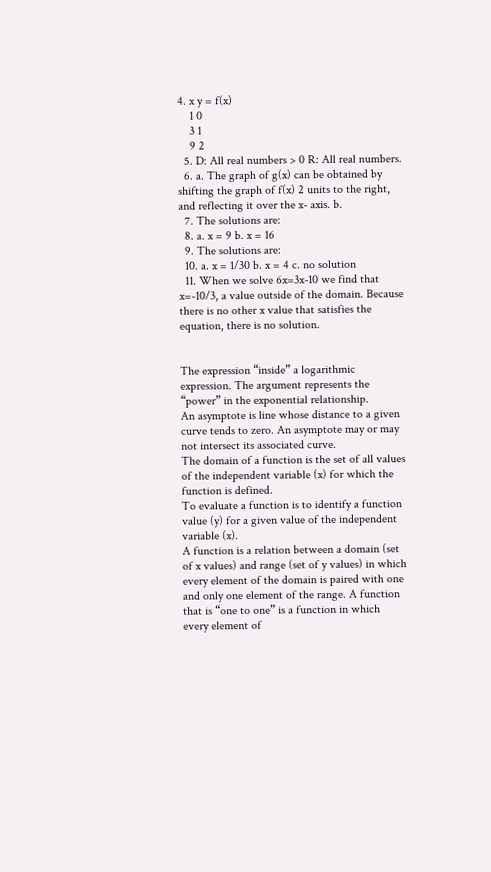4. x y = f(x)
    1 0
    3 1
    9 2
  5. D: All real numbers > 0 R: All real numbers.
  6. a. The graph of g(x) can be obtained by shifting the graph of f(x) 2 units to the right, and reflecting it over the x- axis. b.
  7. The solutions are:
  8. a. x = 9 b. x = 16
  9. The solutions are:
  10. a. x = 1/30 b. x = 4 c. no solution
  11. When we solve 6x=3x-10 we find that x=-10/3, a value outside of the domain. Because there is no other x value that satisfies the equation, there is no solution.


The expression “inside” a logarithmic expression. The argument represents the “power” in the exponential relationship.
An asymptote is line whose distance to a given curve tends to zero. An asymptote may or may not intersect its associated curve.
The domain of a function is the set of all values of the independent variable (x) for which the function is defined.
To evaluate a function is to identify a function value (y) for a given value of the independent variable (x).
A function is a relation between a domain (set of x values) and range (set of y values) in which every element of the domain is paired with one and only one element of the range. A function that is “one to one” is a function in which every element of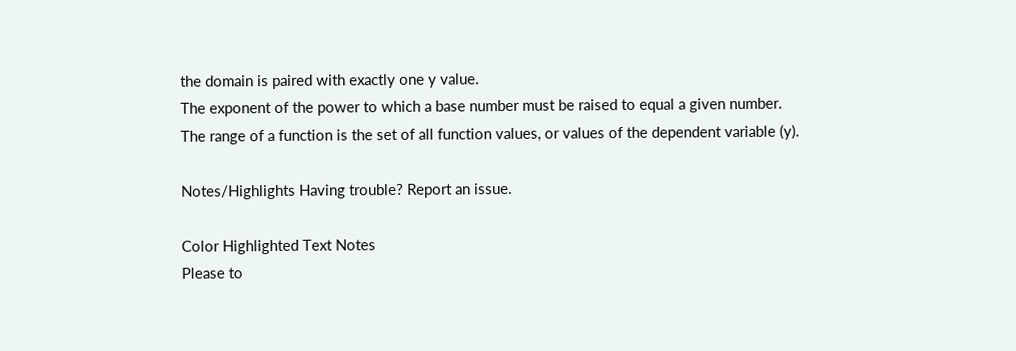the domain is paired with exactly one y value.
The exponent of the power to which a base number must be raised to equal a given number.
The range of a function is the set of all function values, or values of the dependent variable (y).

Notes/Highlights Having trouble? Report an issue.

Color Highlighted Text Notes
Please to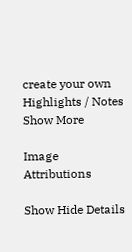create your own Highlights / Notes
Show More

Image Attributions

Show Hide Details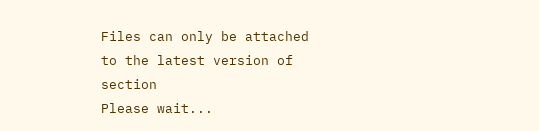Files can only be attached to the latest version of section
Please wait...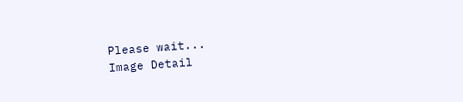Please wait...
Image Detail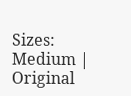Sizes: Medium | Original